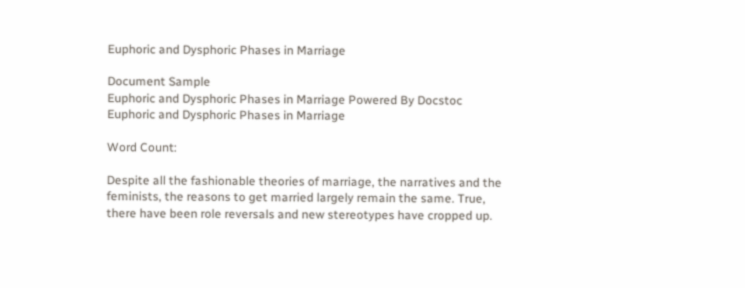Euphoric and Dysphoric Phases in Marriage

Document Sample
Euphoric and Dysphoric Phases in Marriage Powered By Docstoc
Euphoric and Dysphoric Phases in Marriage

Word Count:

Despite all the fashionable theories of marriage, the narratives and the
feminists, the reasons to get married largely remain the same. True,
there have been role reversals and new stereotypes have cropped up.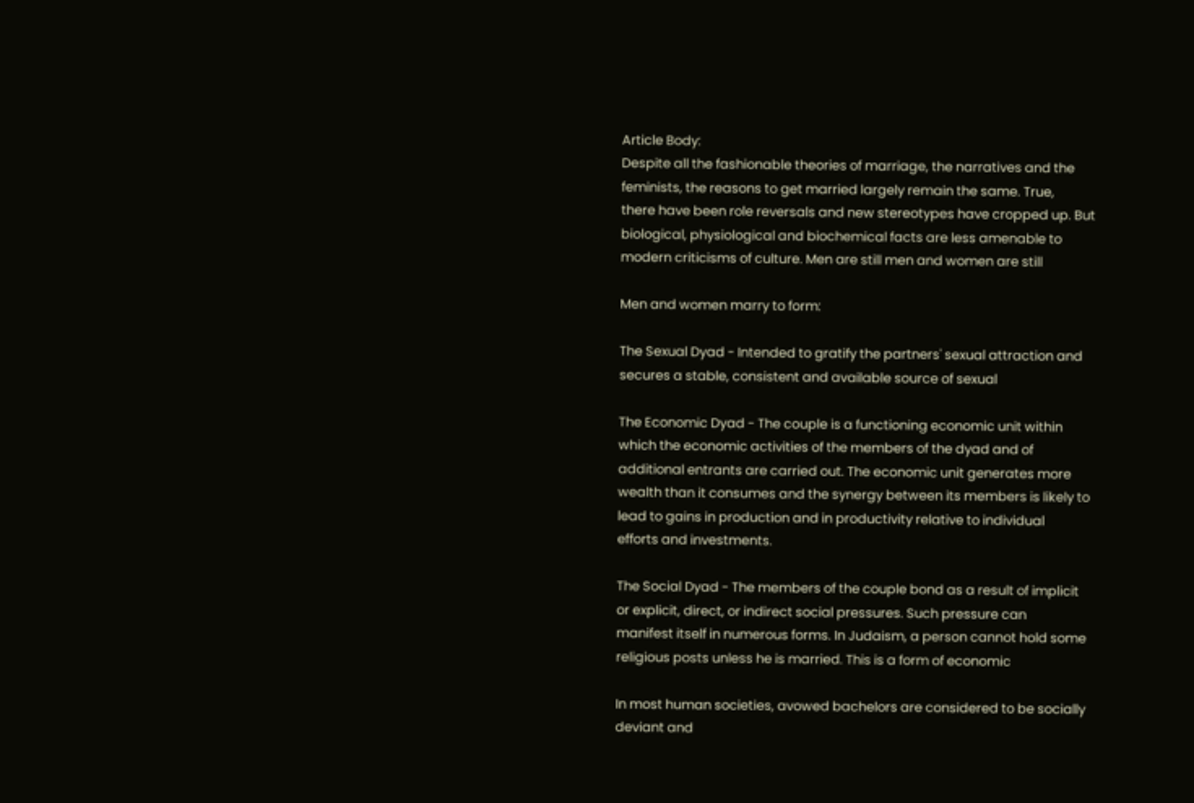Article Body:
Despite all the fashionable theories of marriage, the narratives and the
feminists, the reasons to get married largely remain the same. True,
there have been role reversals and new stereotypes have cropped up. But
biological, physiological and biochemical facts are less amenable to
modern criticisms of culture. Men are still men and women are still

Men and women marry to form:

The Sexual Dyad - Intended to gratify the partners' sexual attraction and
secures a stable, consistent and available source of sexual

The Economic Dyad - The couple is a functioning economic unit within
which the economic activities of the members of the dyad and of
additional entrants are carried out. The economic unit generates more
wealth than it consumes and the synergy between its members is likely to
lead to gains in production and in productivity relative to individual
efforts and investments.

The Social Dyad - The members of the couple bond as a result of implicit
or explicit, direct, or indirect social pressures. Such pressure can
manifest itself in numerous forms. In Judaism, a person cannot hold some
religious posts unless he is married. This is a form of economic

In most human societies, avowed bachelors are considered to be socially
deviant and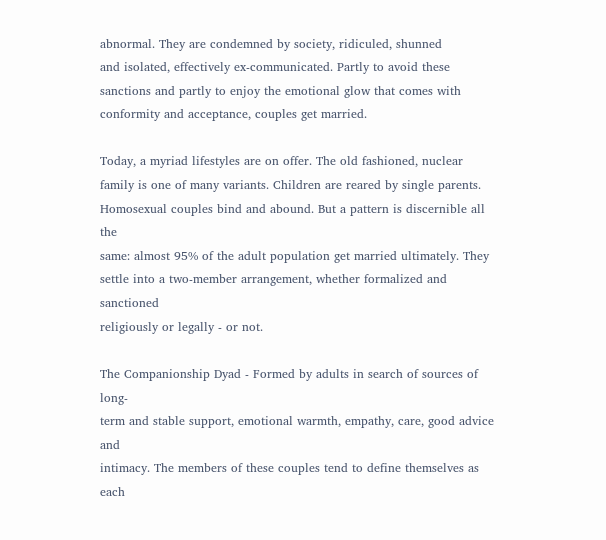abnormal. They are condemned by society, ridiculed, shunned
and isolated, effectively ex-communicated. Partly to avoid these
sanctions and partly to enjoy the emotional glow that comes with
conformity and acceptance, couples get married.

Today, a myriad lifestyles are on offer. The old fashioned, nuclear
family is one of many variants. Children are reared by single parents.
Homosexual couples bind and abound. But a pattern is discernible all the
same: almost 95% of the adult population get married ultimately. They
settle into a two-member arrangement, whether formalized and sanctioned
religiously or legally - or not.

The Companionship Dyad - Formed by adults in search of sources of long-
term and stable support, emotional warmth, empathy, care, good advice and
intimacy. The members of these couples tend to define themselves as each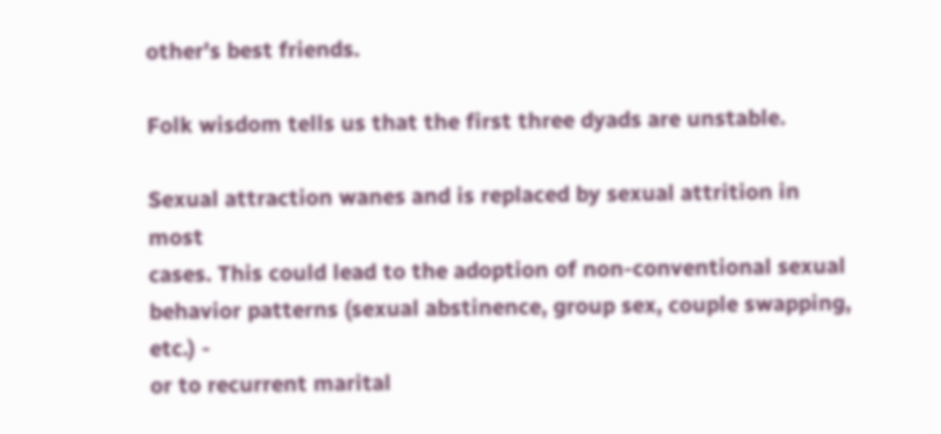other's best friends.

Folk wisdom tells us that the first three dyads are unstable.

Sexual attraction wanes and is replaced by sexual attrition in most
cases. This could lead to the adoption of non-conventional sexual
behavior patterns (sexual abstinence, group sex, couple swapping, etc.) -
or to recurrent marital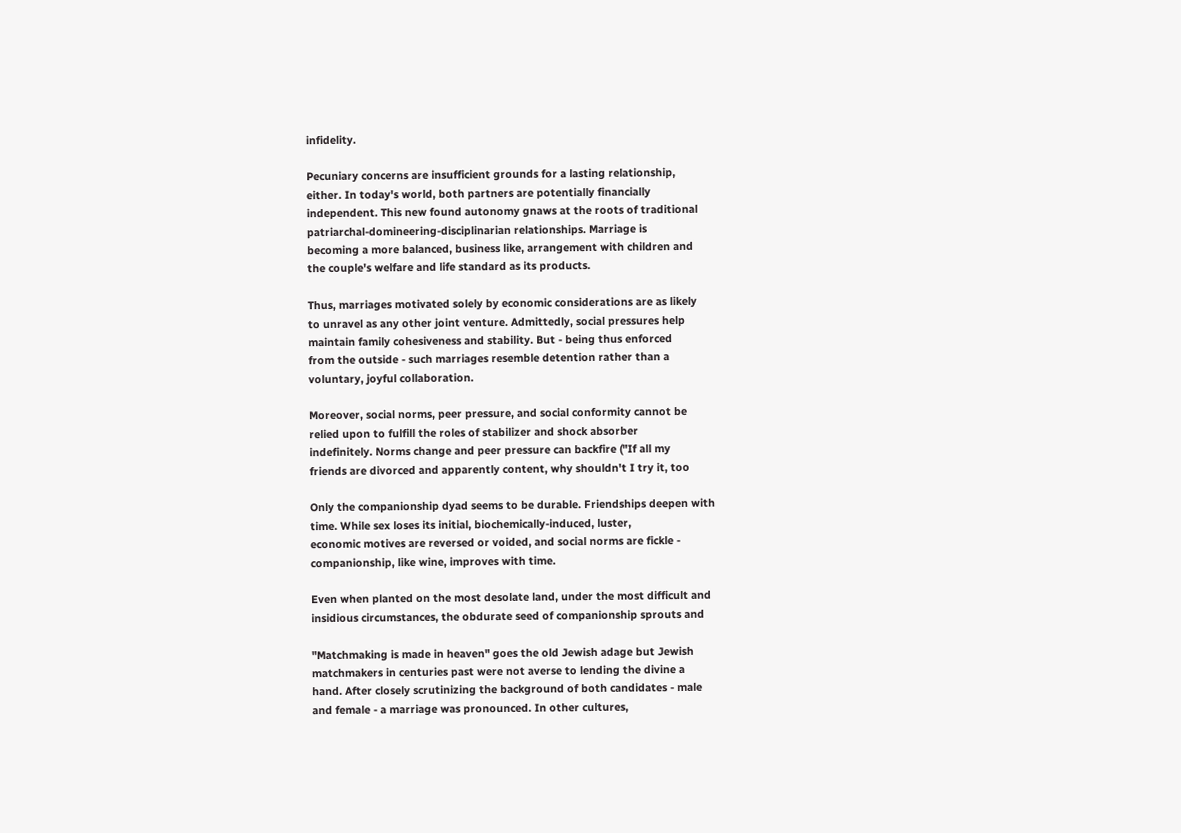infidelity.

Pecuniary concerns are insufficient grounds for a lasting relationship,
either. In today's world, both partners are potentially financially
independent. This new found autonomy gnaws at the roots of traditional
patriarchal-domineering-disciplinarian relationships. Marriage is
becoming a more balanced, business like, arrangement with children and
the couple's welfare and life standard as its products.

Thus, marriages motivated solely by economic considerations are as likely
to unravel as any other joint venture. Admittedly, social pressures help
maintain family cohesiveness and stability. But - being thus enforced
from the outside - such marriages resemble detention rather than a
voluntary, joyful collaboration.

Moreover, social norms, peer pressure, and social conformity cannot be
relied upon to fulfill the roles of stabilizer and shock absorber
indefinitely. Norms change and peer pressure can backfire ("If all my
friends are divorced and apparently content, why shouldn't I try it, too

Only the companionship dyad seems to be durable. Friendships deepen with
time. While sex loses its initial, biochemically-induced, luster,
economic motives are reversed or voided, and social norms are fickle -
companionship, like wine, improves with time.

Even when planted on the most desolate land, under the most difficult and
insidious circumstances, the obdurate seed of companionship sprouts and

"Matchmaking is made in heaven" goes the old Jewish adage but Jewish
matchmakers in centuries past were not averse to lending the divine a
hand. After closely scrutinizing the background of both candidates - male
and female - a marriage was pronounced. In other cultures,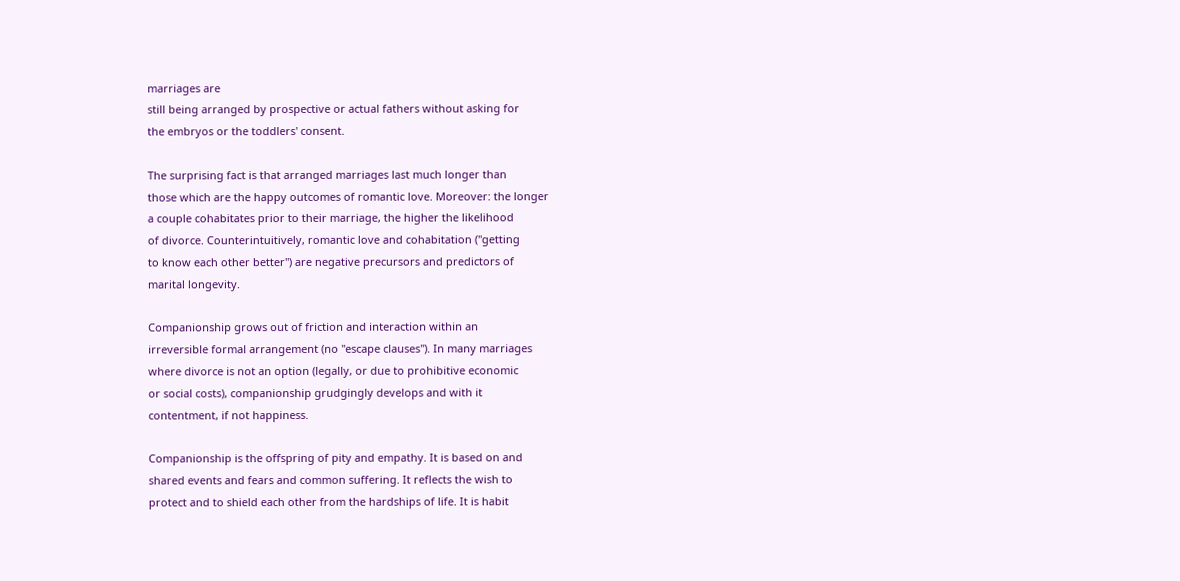marriages are
still being arranged by prospective or actual fathers without asking for
the embryos or the toddlers' consent.

The surprising fact is that arranged marriages last much longer than
those which are the happy outcomes of romantic love. Moreover: the longer
a couple cohabitates prior to their marriage, the higher the likelihood
of divorce. Counterintuitively, romantic love and cohabitation ("getting
to know each other better") are negative precursors and predictors of
marital longevity.

Companionship grows out of friction and interaction within an
irreversible formal arrangement (no "escape clauses"). In many marriages
where divorce is not an option (legally, or due to prohibitive economic
or social costs), companionship grudgingly develops and with it
contentment, if not happiness.

Companionship is the offspring of pity and empathy. It is based on and
shared events and fears and common suffering. It reflects the wish to
protect and to shield each other from the hardships of life. It is habit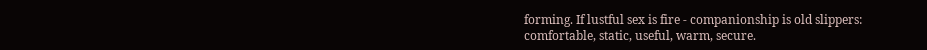forming. If lustful sex is fire - companionship is old slippers:
comfortable, static, useful, warm, secure.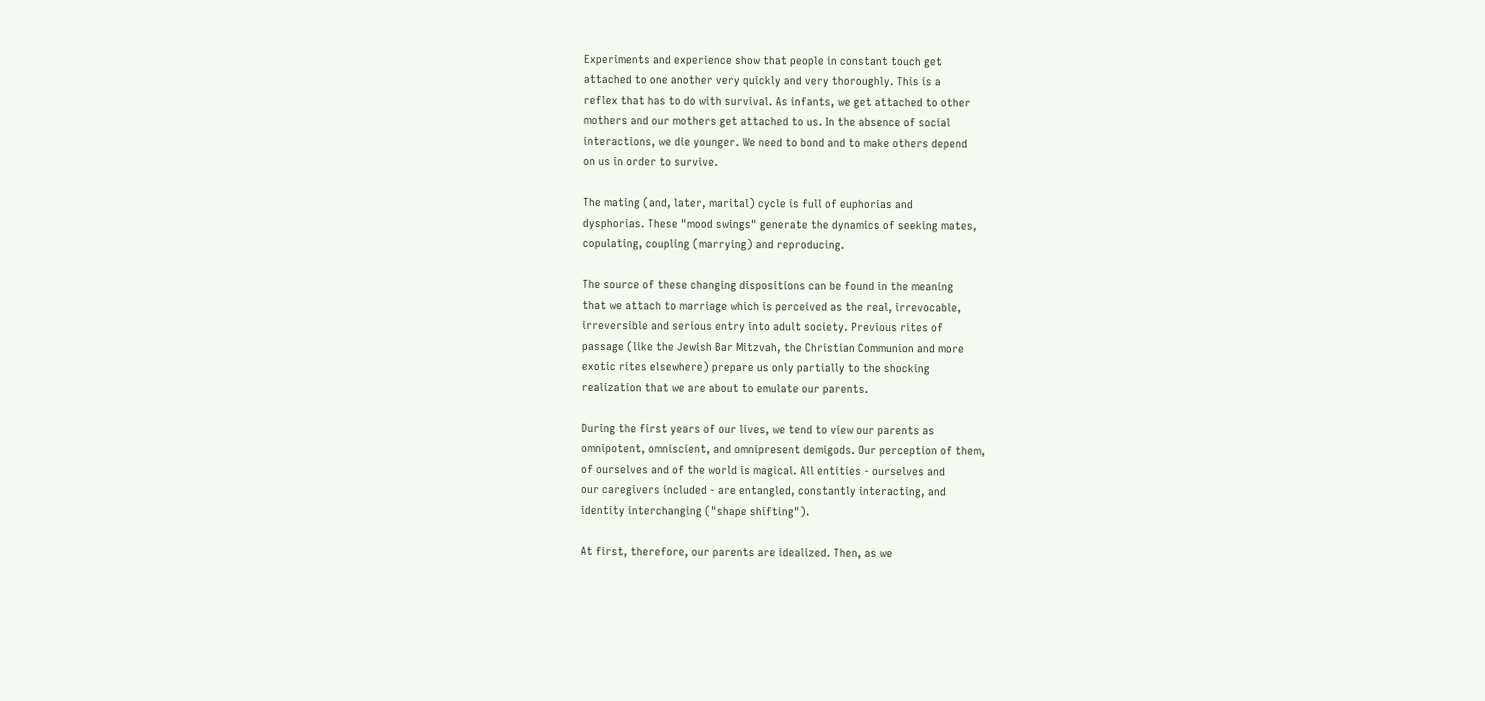Experiments and experience show that people in constant touch get
attached to one another very quickly and very thoroughly. This is a
reflex that has to do with survival. As infants, we get attached to other
mothers and our mothers get attached to us. In the absence of social
interactions, we die younger. We need to bond and to make others depend
on us in order to survive.

The mating (and, later, marital) cycle is full of euphorias and
dysphorias. These "mood swings" generate the dynamics of seeking mates,
copulating, coupling (marrying) and reproducing.

The source of these changing dispositions can be found in the meaning
that we attach to marriage which is perceived as the real, irrevocable,
irreversible and serious entry into adult society. Previous rites of
passage (like the Jewish Bar Mitzvah, the Christian Communion and more
exotic rites elsewhere) prepare us only partially to the shocking
realization that we are about to emulate our parents.

During the first years of our lives, we tend to view our parents as
omnipotent, omniscient, and omnipresent demigods. Our perception of them,
of ourselves and of the world is magical. All entities - ourselves and
our caregivers included - are entangled, constantly interacting, and
identity interchanging ("shape shifting").

At first, therefore, our parents are idealized. Then, as we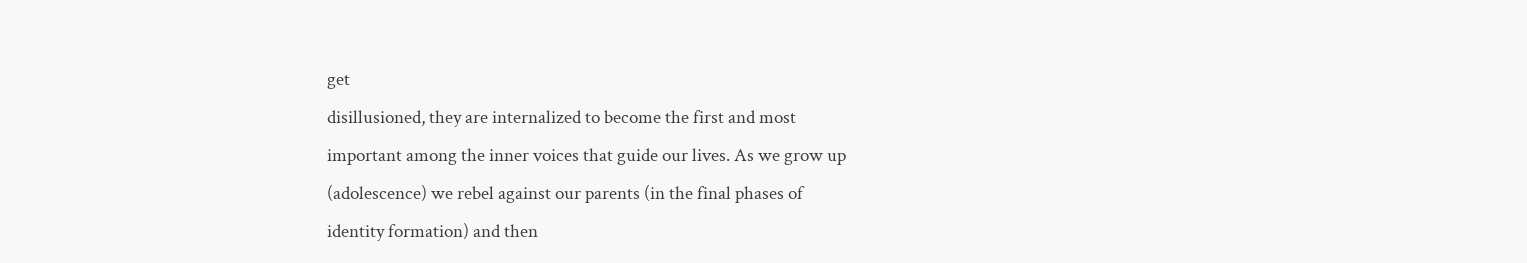get
disillusioned, they are internalized to become the first and most
important among the inner voices that guide our lives. As we grow up
(adolescence) we rebel against our parents (in the final phases of
identity formation) and then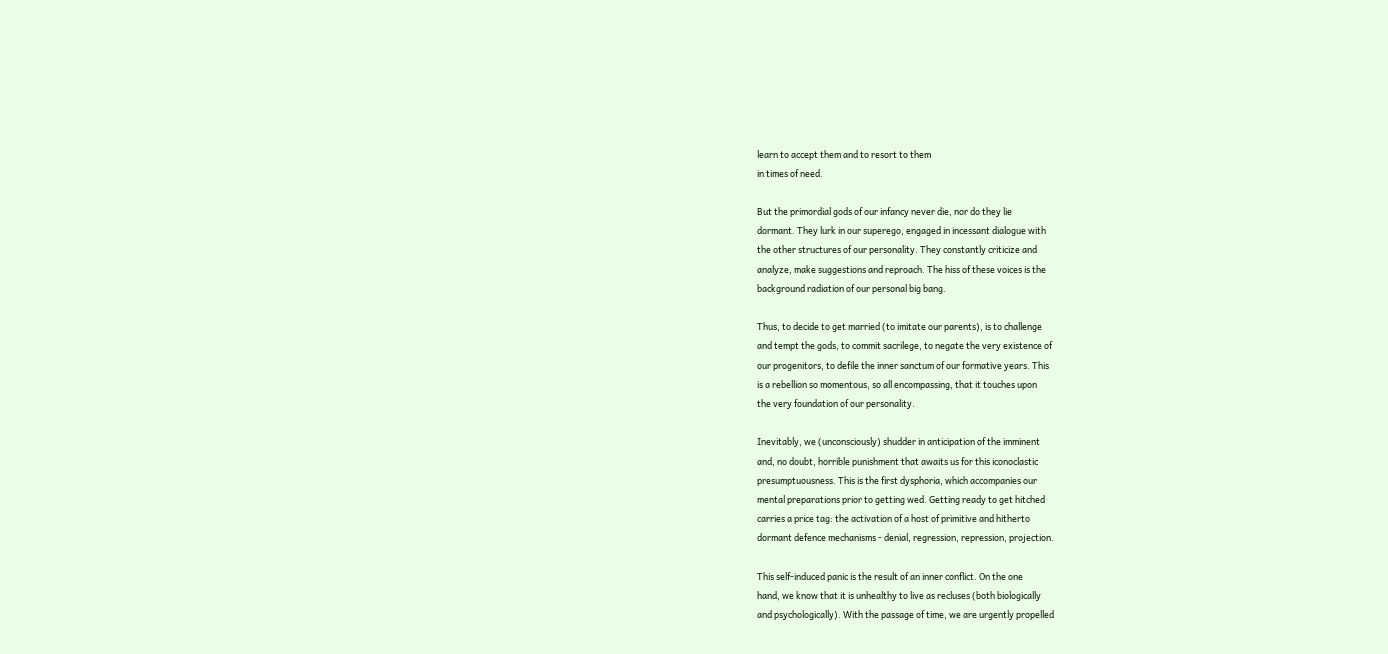learn to accept them and to resort to them
in times of need.

But the primordial gods of our infancy never die, nor do they lie
dormant. They lurk in our superego, engaged in incessant dialogue with
the other structures of our personality. They constantly criticize and
analyze, make suggestions and reproach. The hiss of these voices is the
background radiation of our personal big bang.

Thus, to decide to get married (to imitate our parents), is to challenge
and tempt the gods, to commit sacrilege, to negate the very existence of
our progenitors, to defile the inner sanctum of our formative years. This
is a rebellion so momentous, so all encompassing, that it touches upon
the very foundation of our personality.

Inevitably, we (unconsciously) shudder in anticipation of the imminent
and, no doubt, horrible punishment that awaits us for this iconoclastic
presumptuousness. This is the first dysphoria, which accompanies our
mental preparations prior to getting wed. Getting ready to get hitched
carries a price tag: the activation of a host of primitive and hitherto
dormant defence mechanisms - denial, regression, repression, projection.

This self-induced panic is the result of an inner conflict. On the one
hand, we know that it is unhealthy to live as recluses (both biologically
and psychologically). With the passage of time, we are urgently propelled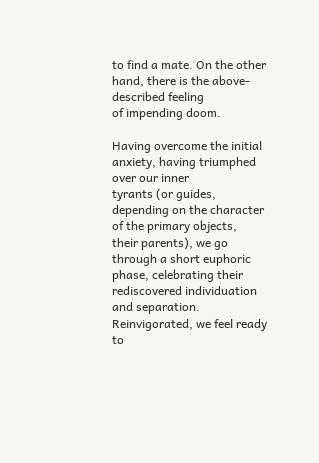to find a mate. On the other hand, there is the above-described feeling
of impending doom.

Having overcome the initial anxiety, having triumphed over our inner
tyrants (or guides, depending on the character of the primary objects,
their parents), we go through a short euphoric phase, celebrating their
rediscovered individuation and separation. Reinvigorated, we feel ready
to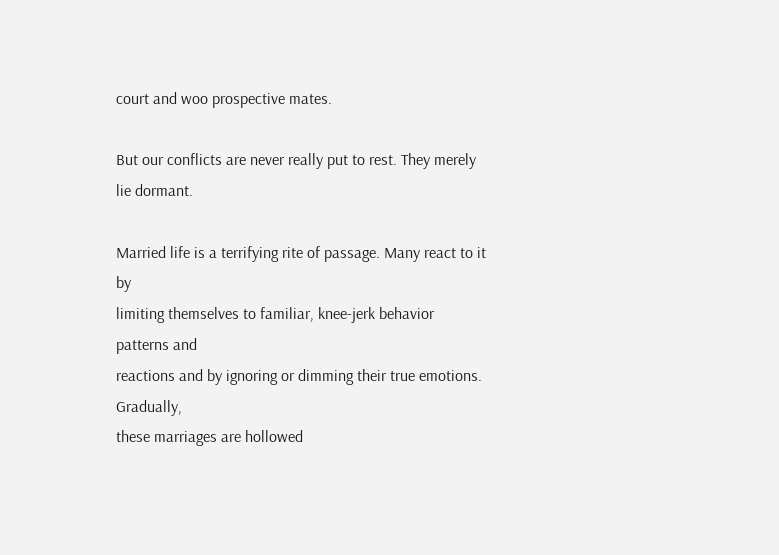court and woo prospective mates.

But our conflicts are never really put to rest. They merely lie dormant.

Married life is a terrifying rite of passage. Many react to it by
limiting themselves to familiar, knee-jerk behavior patterns and
reactions and by ignoring or dimming their true emotions. Gradually,
these marriages are hollowed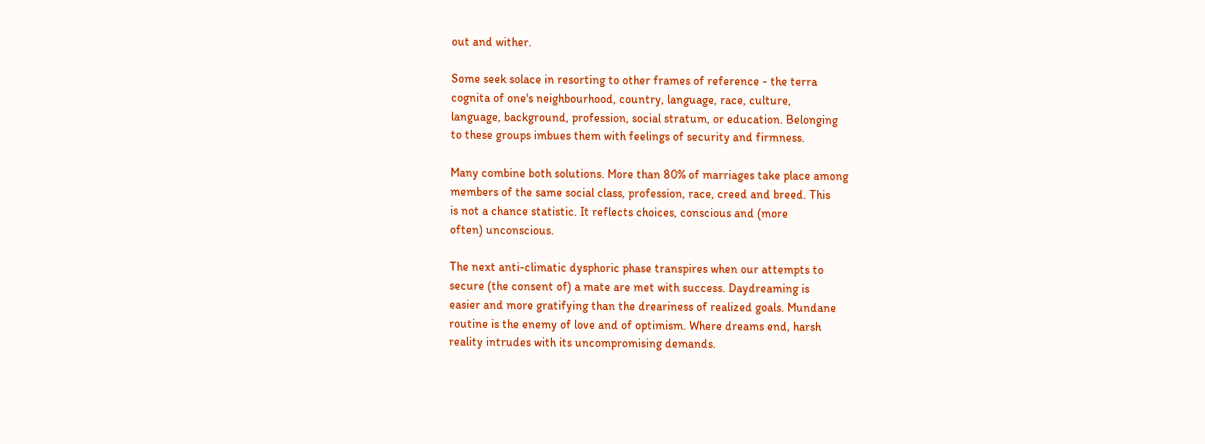out and wither.

Some seek solace in resorting to other frames of reference - the terra
cognita of one's neighbourhood, country, language, race, culture,
language, background, profession, social stratum, or education. Belonging
to these groups imbues them with feelings of security and firmness.

Many combine both solutions. More than 80% of marriages take place among
members of the same social class, profession, race, creed and breed. This
is not a chance statistic. It reflects choices, conscious and (more
often) unconscious.

The next anti-climatic dysphoric phase transpires when our attempts to
secure (the consent of) a mate are met with success. Daydreaming is
easier and more gratifying than the dreariness of realized goals. Mundane
routine is the enemy of love and of optimism. Where dreams end, harsh
reality intrudes with its uncompromising demands.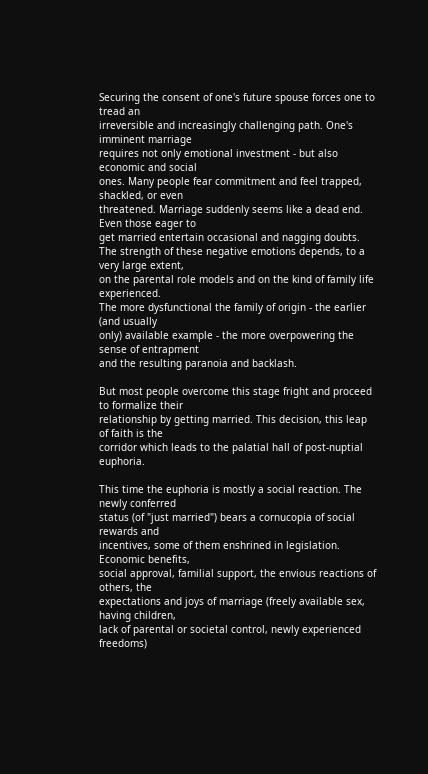Securing the consent of one's future spouse forces one to tread an
irreversible and increasingly challenging path. One's imminent marriage
requires not only emotional investment - but also economic and social
ones. Many people fear commitment and feel trapped, shackled, or even
threatened. Marriage suddenly seems like a dead end. Even those eager to
get married entertain occasional and nagging doubts.
The strength of these negative emotions depends, to a very large extent,
on the parental role models and on the kind of family life experienced.
The more dysfunctional the family of origin - the earlier (and usually
only) available example - the more overpowering the sense of entrapment
and the resulting paranoia and backlash.

But most people overcome this stage fright and proceed to formalize their
relationship by getting married. This decision, this leap of faith is the
corridor which leads to the palatial hall of post-nuptial euphoria.

This time the euphoria is mostly a social reaction. The newly conferred
status (of "just married") bears a cornucopia of social rewards and
incentives, some of them enshrined in legislation. Economic benefits,
social approval, familial support, the envious reactions of others, the
expectations and joys of marriage (freely available sex, having children,
lack of parental or societal control, newly experienced freedoms)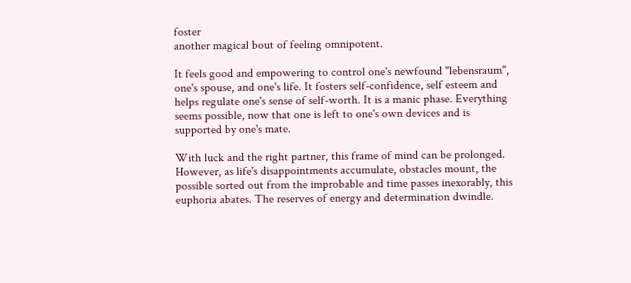foster
another magical bout of feeling omnipotent.

It feels good and empowering to control one's newfound "lebensraum",
one's spouse, and one's life. It fosters self-confidence, self esteem and
helps regulate one's sense of self-worth. It is a manic phase. Everything
seems possible, now that one is left to one's own devices and is
supported by one's mate.

With luck and the right partner, this frame of mind can be prolonged.
However, as life's disappointments accumulate, obstacles mount, the
possible sorted out from the improbable and time passes inexorably, this
euphoria abates. The reserves of energy and determination dwindle.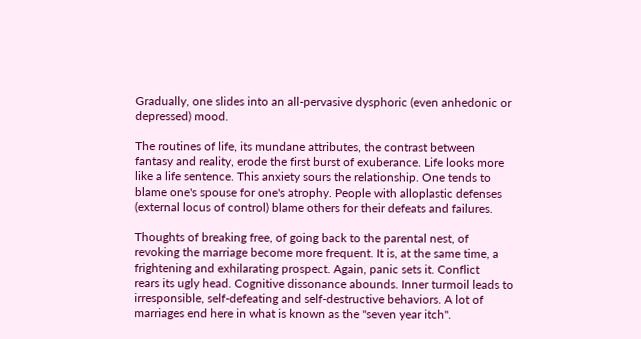Gradually, one slides into an all-pervasive dysphoric (even anhedonic or
depressed) mood.

The routines of life, its mundane attributes, the contrast between
fantasy and reality, erode the first burst of exuberance. Life looks more
like a life sentence. This anxiety sours the relationship. One tends to
blame one's spouse for one's atrophy. People with alloplastic defenses
(external locus of control) blame others for their defeats and failures.

Thoughts of breaking free, of going back to the parental nest, of
revoking the marriage become more frequent. It is, at the same time, a
frightening and exhilarating prospect. Again, panic sets it. Conflict
rears its ugly head. Cognitive dissonance abounds. Inner turmoil leads to
irresponsible, self-defeating and self-destructive behaviors. A lot of
marriages end here in what is known as the "seven year itch".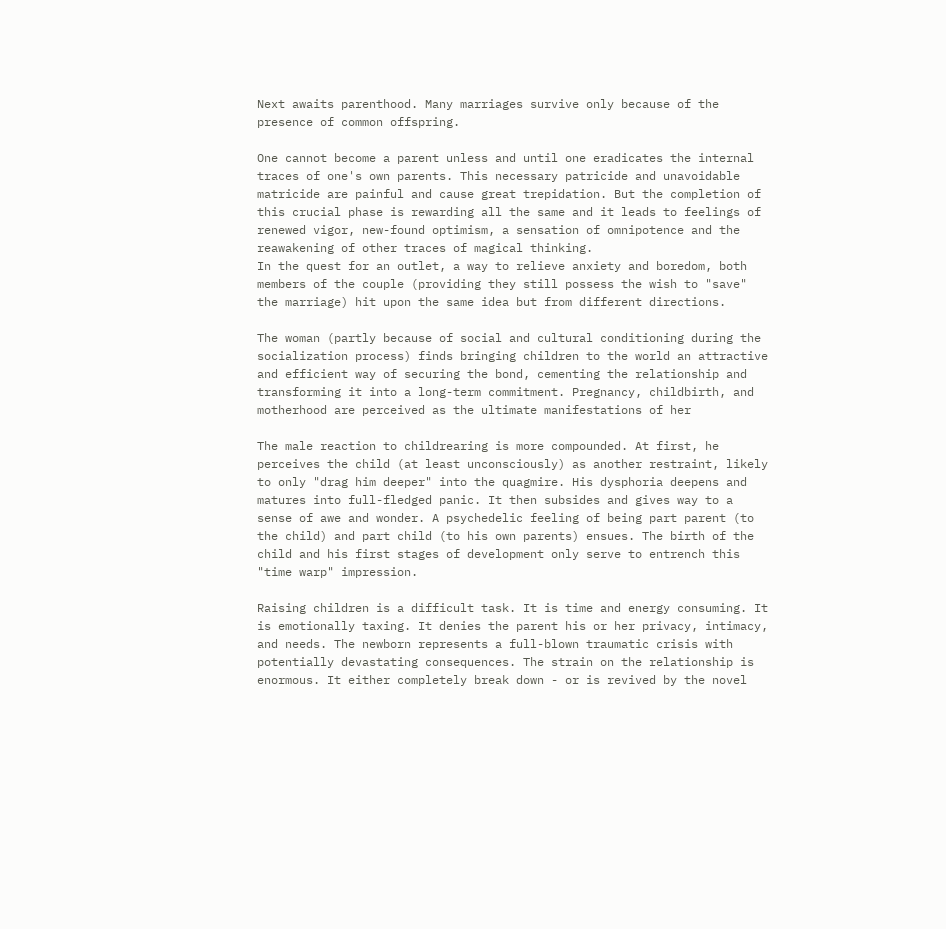Next awaits parenthood. Many marriages survive only because of the
presence of common offspring.

One cannot become a parent unless and until one eradicates the internal
traces of one's own parents. This necessary patricide and unavoidable
matricide are painful and cause great trepidation. But the completion of
this crucial phase is rewarding all the same and it leads to feelings of
renewed vigor, new-found optimism, a sensation of omnipotence and the
reawakening of other traces of magical thinking.
In the quest for an outlet, a way to relieve anxiety and boredom, both
members of the couple (providing they still possess the wish to "save"
the marriage) hit upon the same idea but from different directions.

The woman (partly because of social and cultural conditioning during the
socialization process) finds bringing children to the world an attractive
and efficient way of securing the bond, cementing the relationship and
transforming it into a long-term commitment. Pregnancy, childbirth, and
motherhood are perceived as the ultimate manifestations of her

The male reaction to childrearing is more compounded. At first, he
perceives the child (at least unconsciously) as another restraint, likely
to only "drag him deeper" into the quagmire. His dysphoria deepens and
matures into full-fledged panic. It then subsides and gives way to a
sense of awe and wonder. A psychedelic feeling of being part parent (to
the child) and part child (to his own parents) ensues. The birth of the
child and his first stages of development only serve to entrench this
"time warp" impression.

Raising children is a difficult task. It is time and energy consuming. It
is emotionally taxing. It denies the parent his or her privacy, intimacy,
and needs. The newborn represents a full-blown traumatic crisis with
potentially devastating consequences. The strain on the relationship is
enormous. It either completely break down - or is revived by the novel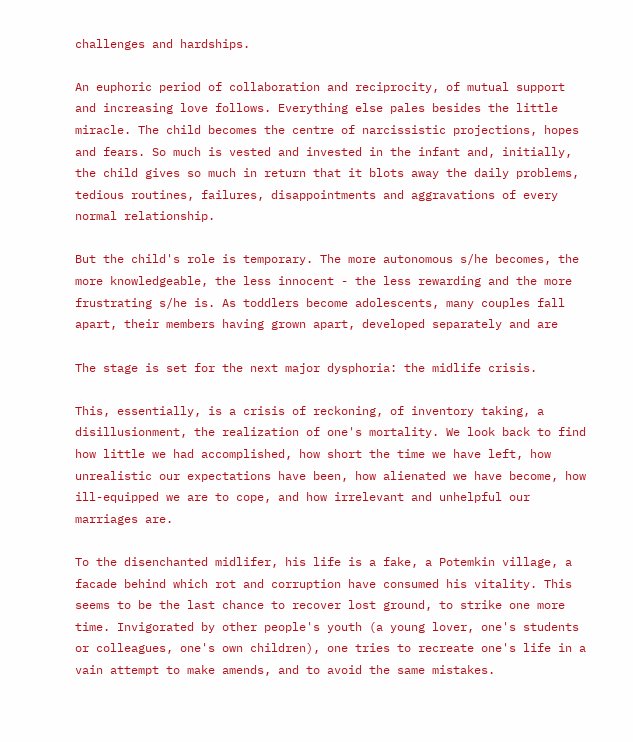challenges and hardships.

An euphoric period of collaboration and reciprocity, of mutual support
and increasing love follows. Everything else pales besides the little
miracle. The child becomes the centre of narcissistic projections, hopes
and fears. So much is vested and invested in the infant and, initially,
the child gives so much in return that it blots away the daily problems,
tedious routines, failures, disappointments and aggravations of every
normal relationship.

But the child's role is temporary. The more autonomous s/he becomes, the
more knowledgeable, the less innocent - the less rewarding and the more
frustrating s/he is. As toddlers become adolescents, many couples fall
apart, their members having grown apart, developed separately and are

The stage is set for the next major dysphoria: the midlife crisis.

This, essentially, is a crisis of reckoning, of inventory taking, a
disillusionment, the realization of one's mortality. We look back to find
how little we had accomplished, how short the time we have left, how
unrealistic our expectations have been, how alienated we have become, how
ill-equipped we are to cope, and how irrelevant and unhelpful our
marriages are.

To the disenchanted midlifer, his life is a fake, a Potemkin village, a
facade behind which rot and corruption have consumed his vitality. This
seems to be the last chance to recover lost ground, to strike one more
time. Invigorated by other people's youth (a young lover, one's students
or colleagues, one's own children), one tries to recreate one's life in a
vain attempt to make amends, and to avoid the same mistakes.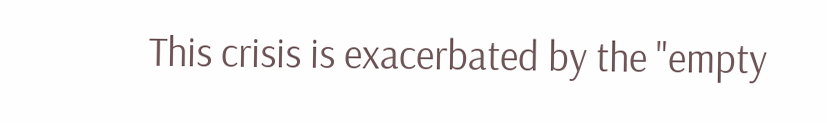This crisis is exacerbated by the "empty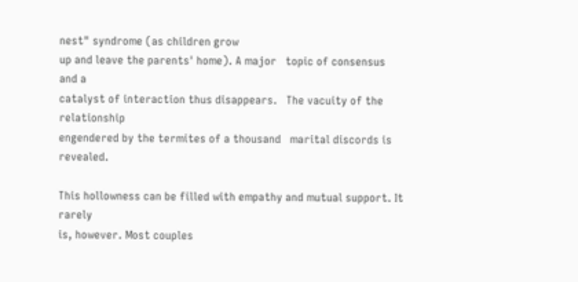nest" syndrome (as children grow
up and leave the parents' home). A major   topic of consensus and a
catalyst of interaction thus disappears.   The vacuity of the relationship
engendered by the termites of a thousand   marital discords is revealed.

This hollowness can be filled with empathy and mutual support. It rarely
is, however. Most couples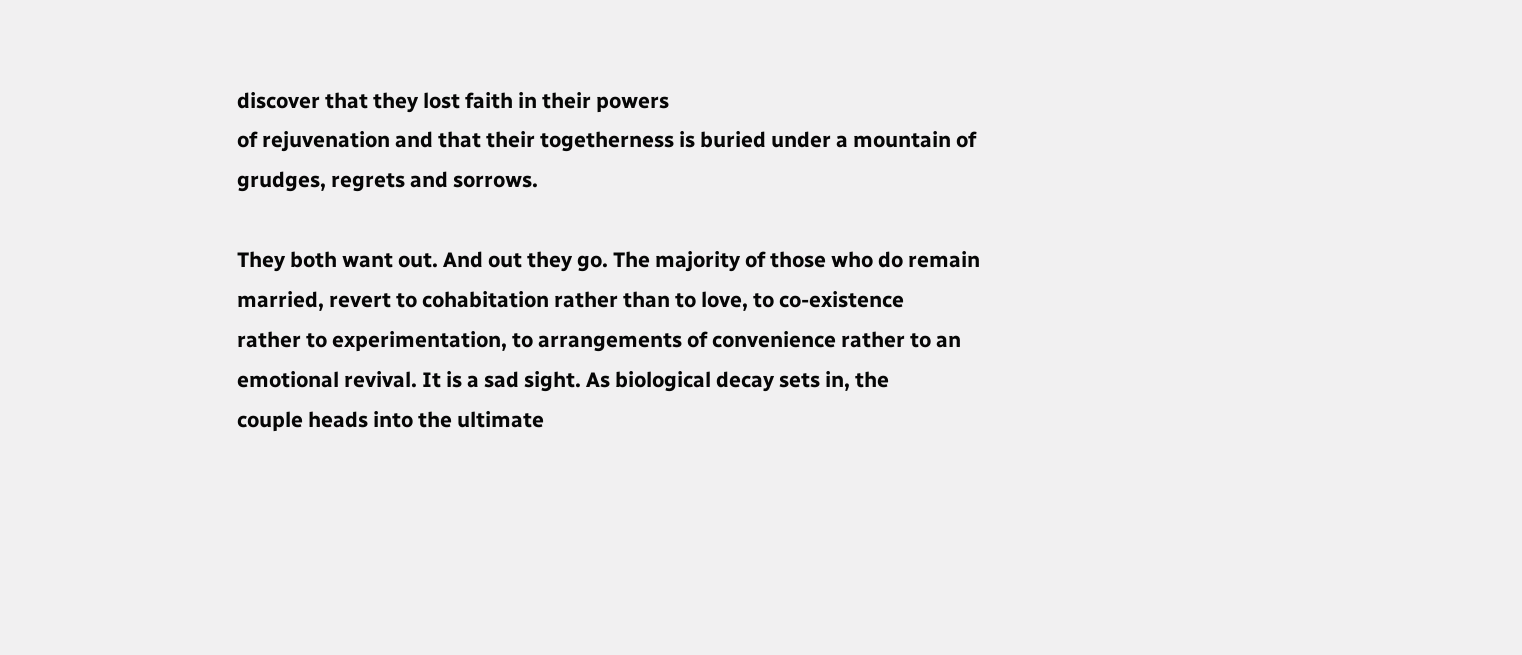discover that they lost faith in their powers
of rejuvenation and that their togetherness is buried under a mountain of
grudges, regrets and sorrows.

They both want out. And out they go. The majority of those who do remain
married, revert to cohabitation rather than to love, to co-existence
rather to experimentation, to arrangements of convenience rather to an
emotional revival. It is a sad sight. As biological decay sets in, the
couple heads into the ultimate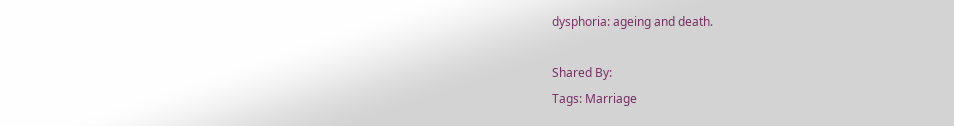dysphoria: ageing and death.

Shared By:
Tags: Marriage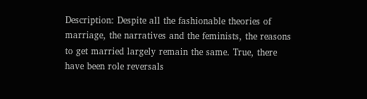Description: Despite all the fashionable theories of marriage, the narratives and the feminists, the reasons to get married largely remain the same. True, there have been role reversals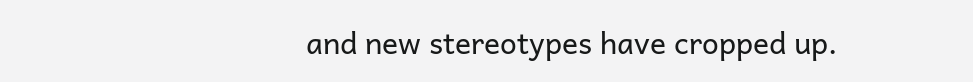and new stereotypes have cropped up.